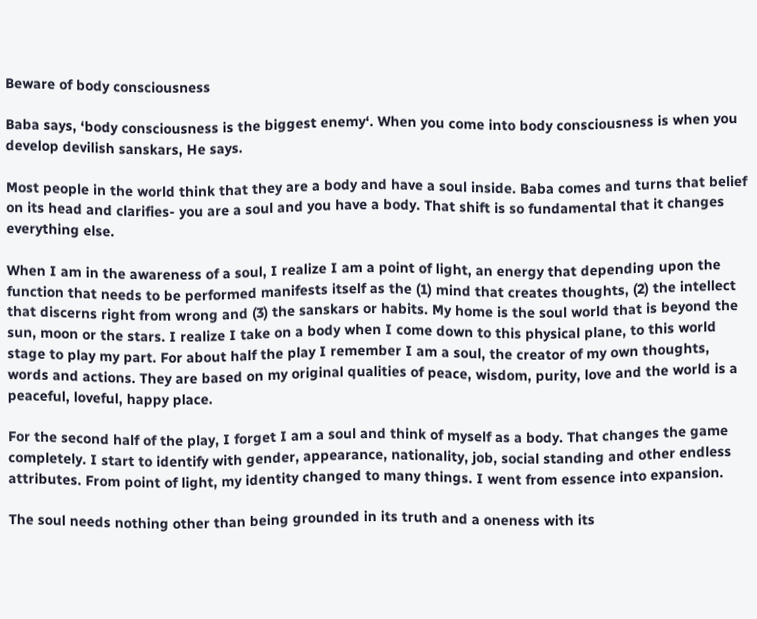Beware of body consciousness

Baba says, ‘body consciousness is the biggest enemy‘. When you come into body consciousness is when you develop devilish sanskars, He says.

Most people in the world think that they are a body and have a soul inside. Baba comes and turns that belief on its head and clarifies- you are a soul and you have a body. That shift is so fundamental that it changes everything else.

When I am in the awareness of a soul, I realize I am a point of light, an energy that depending upon the function that needs to be performed manifests itself as the (1) mind that creates thoughts, (2) the intellect that discerns right from wrong and (3) the sanskars or habits. My home is the soul world that is beyond the sun, moon or the stars. I realize I take on a body when I come down to this physical plane, to this world stage to play my part. For about half the play I remember I am a soul, the creator of my own thoughts, words and actions. They are based on my original qualities of peace, wisdom, purity, love and the world is a peaceful, loveful, happy place.

For the second half of the play, I forget I am a soul and think of myself as a body. That changes the game completely. I start to identify with gender, appearance, nationality, job, social standing and other endless attributes. From point of light, my identity changed to many things. I went from essence into expansion.

The soul needs nothing other than being grounded in its truth and a oneness with its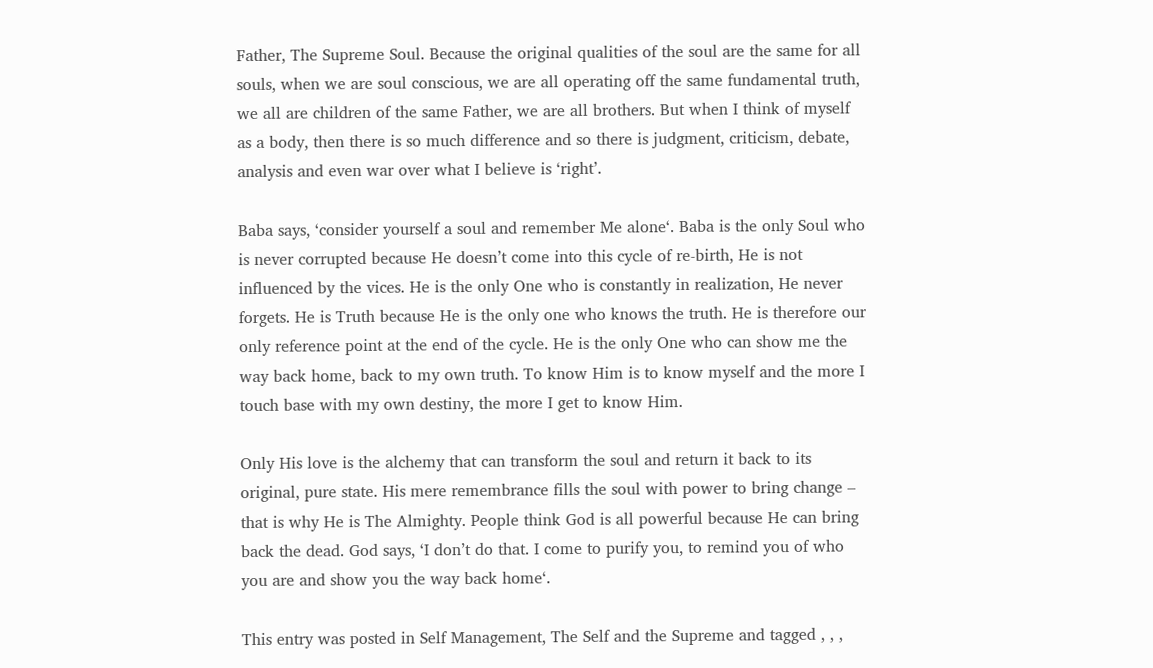Father, The Supreme Soul. Because the original qualities of the soul are the same for all souls, when we are soul conscious, we are all operating off the same fundamental truth, we all are children of the same Father, we are all brothers. But when I think of myself as a body, then there is so much difference and so there is judgment, criticism, debate, analysis and even war over what I believe is ‘right’.

Baba says, ‘consider yourself a soul and remember Me alone‘. Baba is the only Soul who is never corrupted because He doesn’t come into this cycle of re-birth, He is not influenced by the vices. He is the only One who is constantly in realization, He never forgets. He is Truth because He is the only one who knows the truth. He is therefore our only reference point at the end of the cycle. He is the only One who can show me the way back home, back to my own truth. To know Him is to know myself and the more I touch base with my own destiny, the more I get to know Him.

Only His love is the alchemy that can transform the soul and return it back to its original, pure state. His mere remembrance fills the soul with power to bring change – that is why He is The Almighty. People think God is all powerful because He can bring back the dead. God says, ‘I don’t do that. I come to purify you, to remind you of who you are and show you the way back home‘.

This entry was posted in Self Management, The Self and the Supreme and tagged , , ,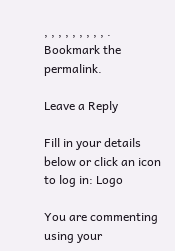, , , , , , , , , . Bookmark the permalink.

Leave a Reply

Fill in your details below or click an icon to log in: Logo

You are commenting using your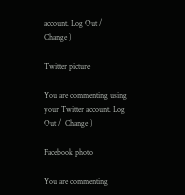account. Log Out /  Change )

Twitter picture

You are commenting using your Twitter account. Log Out /  Change )

Facebook photo

You are commenting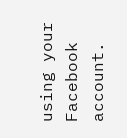using your Facebook account.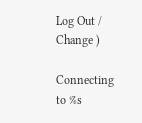Log Out /  Change )

Connecting to %s